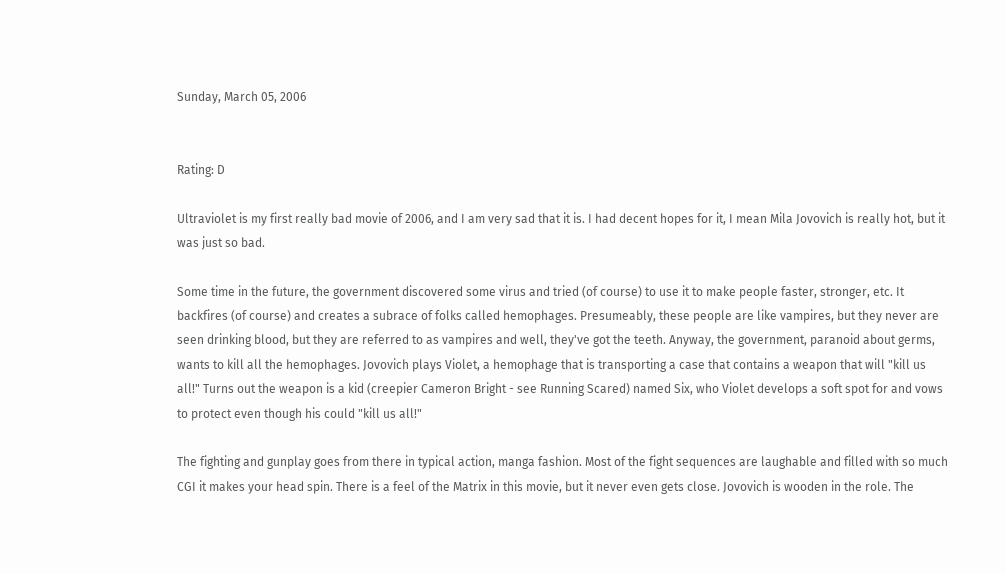Sunday, March 05, 2006


Rating: D

Ultraviolet is my first really bad movie of 2006, and I am very sad that it is. I had decent hopes for it, I mean Mila Jovovich is really hot, but it was just so bad.

Some time in the future, the government discovered some virus and tried (of course) to use it to make people faster, stronger, etc. It backfires (of course) and creates a subrace of folks called hemophages. Presumeably, these people are like vampires, but they never are seen drinking blood, but they are referred to as vampires and well, they've got the teeth. Anyway, the government, paranoid about germs, wants to kill all the hemophages. Jovovich plays Violet, a hemophage that is transporting a case that contains a weapon that will "kill us all!" Turns out the weapon is a kid (creepier Cameron Bright - see Running Scared) named Six, who Violet develops a soft spot for and vows to protect even though his could "kill us all!"

The fighting and gunplay goes from there in typical action, manga fashion. Most of the fight sequences are laughable and filled with so much CGI it makes your head spin. There is a feel of the Matrix in this movie, but it never even gets close. Jovovich is wooden in the role. The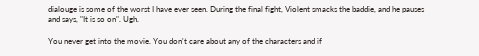dialouge is some of the worst I have ever seen. During the final fight, Violent smacks the baddie, and he pauses and says, "It is so on". Ugh.

You never get into the movie. You don't care about any of the characters and if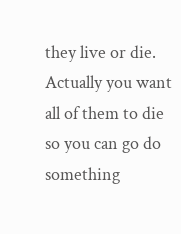they live or die. Actually you want all of them to die so you can go do something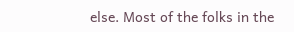else. Most of the folks in the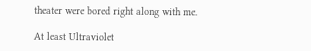theater were bored right along with me.

At least Ultraviolet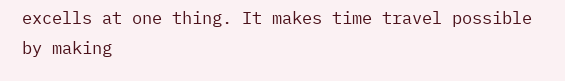excells at one thing. It makes time travel possible by making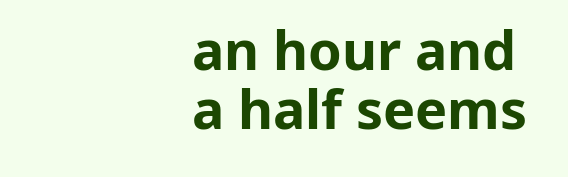an hour and a half seems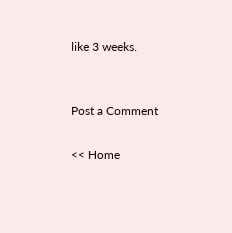like 3 weeks.


Post a Comment

<< Home